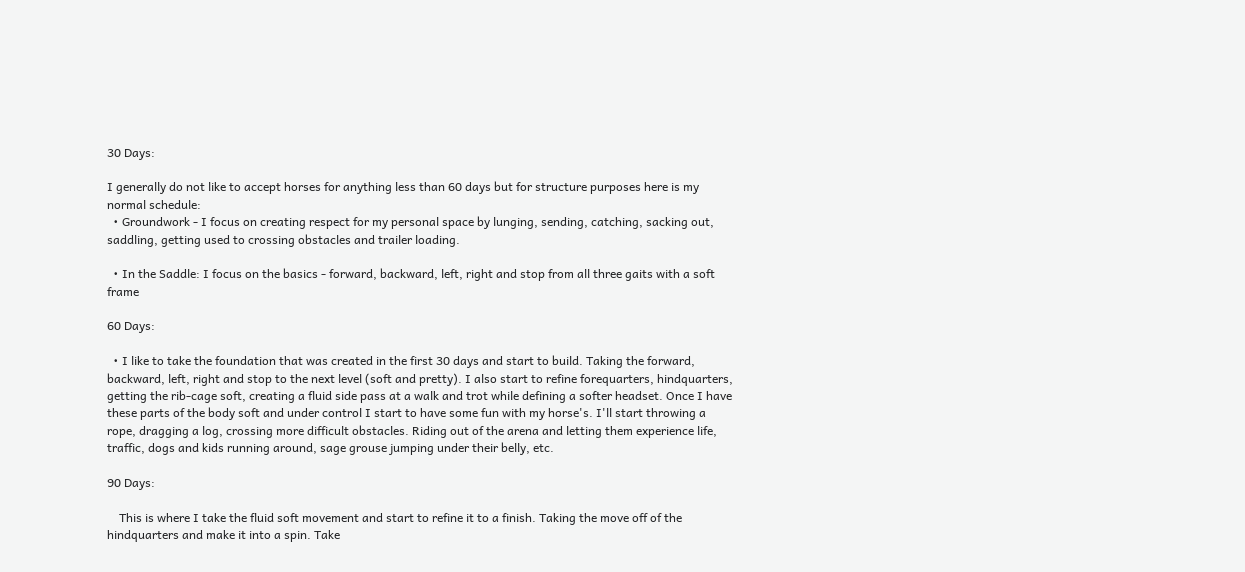30 Days:

I generally do not like to accept horses for anything less than 60 days but for structure purposes here is my normal schedule:
  • Groundwork - I focus on creating respect for my personal space by lunging, sending, catching, sacking out, saddling, getting used to crossing obstacles and trailer loading.

  • In the Saddle: I focus on the basics - forward, backward, left, right and stop from all three gaits with a soft frame

60 Days:

  • I like to take the foundation that was created in the first 30 days and start to build. Taking the forward, backward, left, right and stop to the next level (soft and pretty). I also start to refine forequarters, hindquarters, getting the rib-cage soft, creating a fluid side pass at a walk and trot while defining a softer headset. Once I have these parts of the body soft and under control I start to have some fun with my horse's. I'll start throwing a rope, dragging a log, crossing more difficult obstacles. Riding out of the arena and letting them experience life, traffic, dogs and kids running around, sage grouse jumping under their belly, etc.

90 Days:

    This is where I take the fluid soft movement and start to refine it to a finish. Taking the move off of the hindquarters and make it into a spin. Take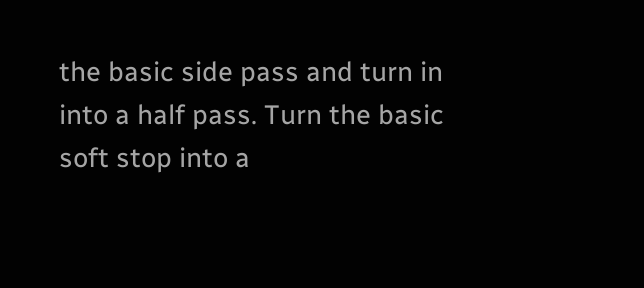the basic side pass and turn in into a half pass. Turn the basic soft stop into a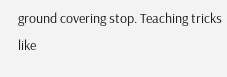ground covering stop. Teaching tricks like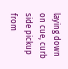laying down on cue, curb side pickup from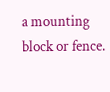a mounting block or fence.